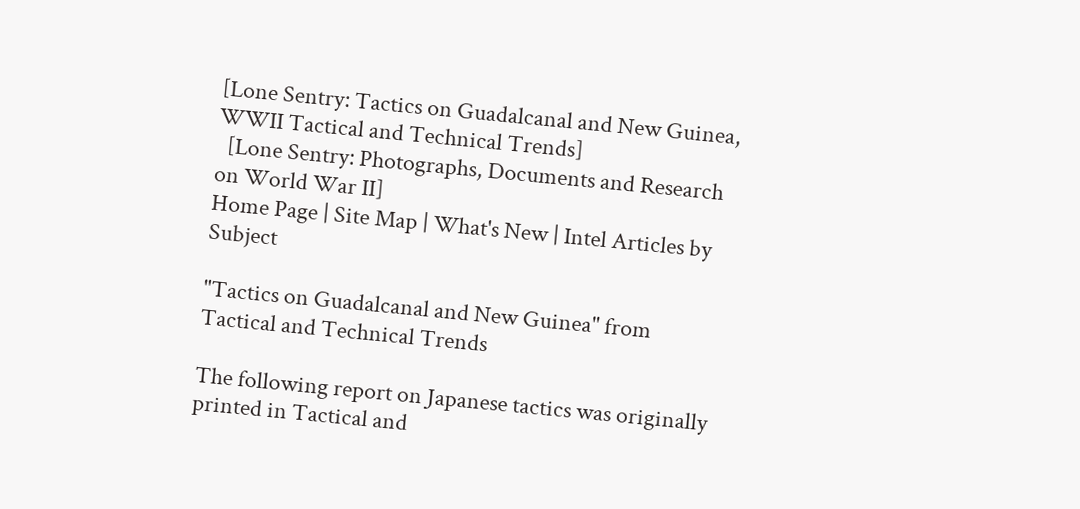[Lone Sentry: Tactics on Guadalcanal and New Guinea, WWII Tactical and Technical Trends]
  [Lone Sentry: Photographs, Documents and Research on World War II]
Home Page | Site Map | What's New | Intel Articles by Subject

"Tactics on Guadalcanal and New Guinea" from Tactical and Technical Trends

The following report on Japanese tactics was originally printed in Tactical and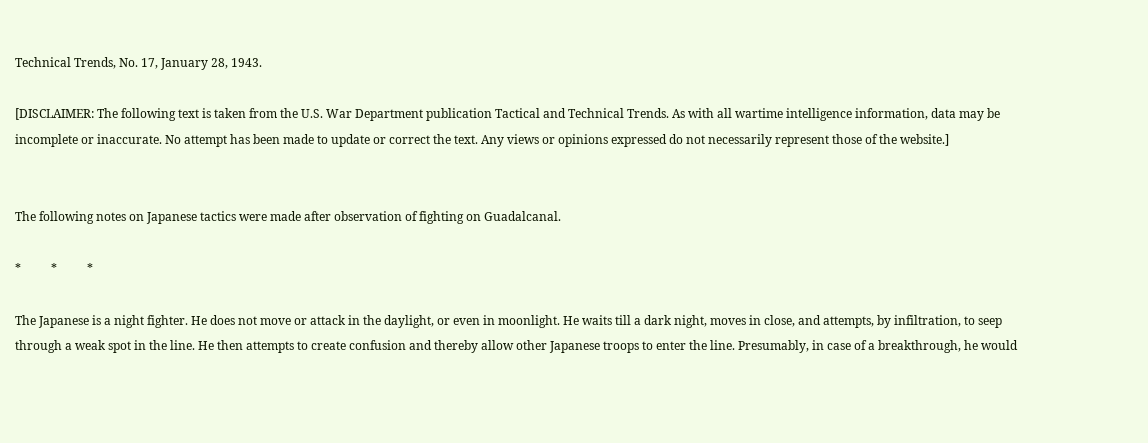Technical Trends, No. 17, January 28, 1943.

[DISCLAIMER: The following text is taken from the U.S. War Department publication Tactical and Technical Trends. As with all wartime intelligence information, data may be incomplete or inaccurate. No attempt has been made to update or correct the text. Any views or opinions expressed do not necessarily represent those of the website.]


The following notes on Japanese tactics were made after observation of fighting on Guadalcanal.

*          *          *

The Japanese is a night fighter. He does not move or attack in the daylight, or even in moonlight. He waits till a dark night, moves in close, and attempts, by infiltration, to seep through a weak spot in the line. He then attempts to create confusion and thereby allow other Japanese troops to enter the line. Presumably, in case of a breakthrough, he would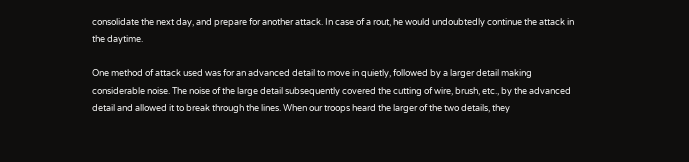consolidate the next day, and prepare for another attack. In case of a rout, he would undoubtedly continue the attack in the daytime.

One method of attack used was for an advanced detail to move in quietly, followed by a larger detail making considerable noise. The noise of the large detail subsequently covered the cutting of wire, brush, etc., by the advanced detail and allowed it to break through the lines. When our troops heard the larger of the two details, they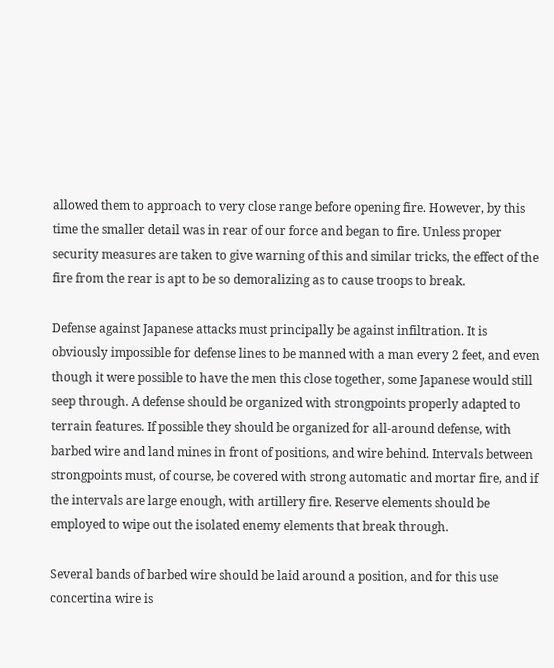allowed them to approach to very close range before opening fire. However, by this time the smaller detail was in rear of our force and began to fire. Unless proper security measures are taken to give warning of this and similar tricks, the effect of the fire from the rear is apt to be so demoralizing as to cause troops to break.

Defense against Japanese attacks must principally be against infiltration. It is obviously impossible for defense lines to be manned with a man every 2 feet, and even though it were possible to have the men this close together, some Japanese would still seep through. A defense should be organized with strongpoints properly adapted to terrain features. If possible they should be organized for all-around defense, with barbed wire and land mines in front of positions, and wire behind. Intervals between strongpoints must, of course, be covered with strong automatic and mortar fire, and if the intervals are large enough, with artillery fire. Reserve elements should be employed to wipe out the isolated enemy elements that break through.

Several bands of barbed wire should be laid around a position, and for this use concertina wire is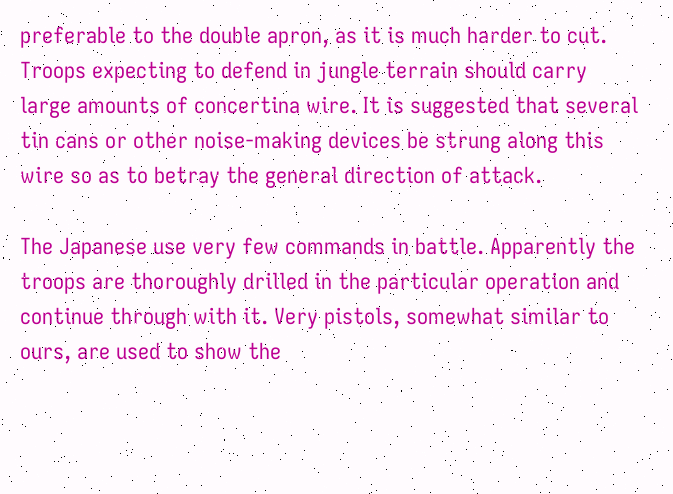preferable to the double apron, as it is much harder to cut. Troops expecting to defend in jungle terrain should carry large amounts of concertina wire. It is suggested that several tin cans or other noise-making devices be strung along this wire so as to betray the general direction of attack.

The Japanese use very few commands in battle. Apparently the troops are thoroughly drilled in the particular operation and continue through with it. Very pistols, somewhat similar to ours, are used to show the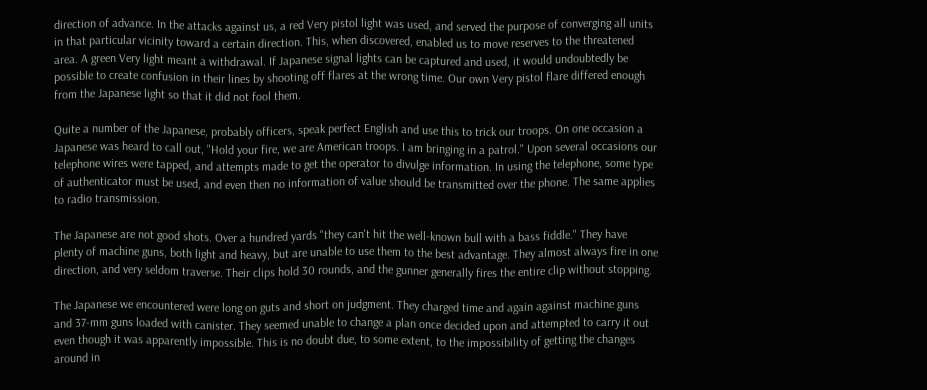direction of advance. In the attacks against us, a red Very pistol light was used, and served the purpose of converging all units in that particular vicinity toward a certain direction. This, when discovered, enabled us to move reserves to the threatened area. A green Very light meant a withdrawal. If Japanese signal lights can be captured and used, it would undoubtedly be possible to create confusion in their lines by shooting off flares at the wrong time. Our own Very pistol flare differed enough from the Japanese light so that it did not fool them.

Quite a number of the Japanese, probably officers, speak perfect English and use this to trick our troops. On one occasion a Japanese was heard to call out, "Hold your fire, we are American troops. I am bringing in a patrol." Upon several occasions our telephone wires were tapped, and attempts made to get the operator to divulge information. In using the telephone, some type of authenticator must be used, and even then no information of value should be transmitted over the phone. The same applies to radio transmission.

The Japanese are not good shots. Over a hundred yards "they can't hit the well-known bull with a bass fiddle." They have plenty of machine guns, both light and heavy, but are unable to use them to the best advantage. They almost always fire in one direction, and very seldom traverse. Their clips hold 30 rounds, and the gunner generally fires the entire clip without stopping.

The Japanese we encountered were long on guts and short on judgment. They charged time and again against machine guns and 37-mm guns loaded with canister. They seemed unable to change a plan once decided upon and attempted to carry it out even though it was apparently impossible. This is no doubt due, to some extent, to the impossibility of getting the changes around in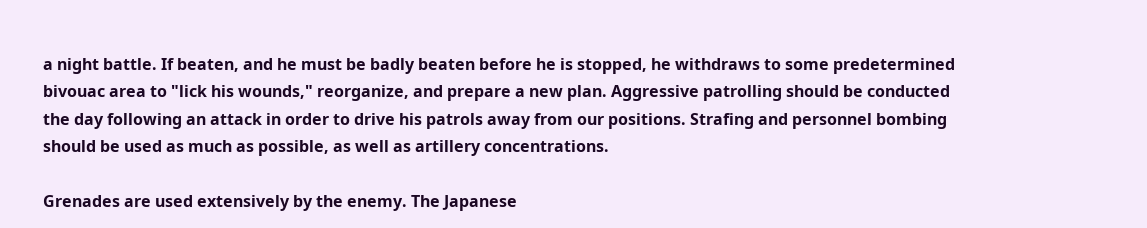a night battle. If beaten, and he must be badly beaten before he is stopped, he withdraws to some predetermined bivouac area to "lick his wounds," reorganize, and prepare a new plan. Aggressive patrolling should be conducted the day following an attack in order to drive his patrols away from our positions. Strafing and personnel bombing should be used as much as possible, as well as artillery concentrations.

Grenades are used extensively by the enemy. The Japanese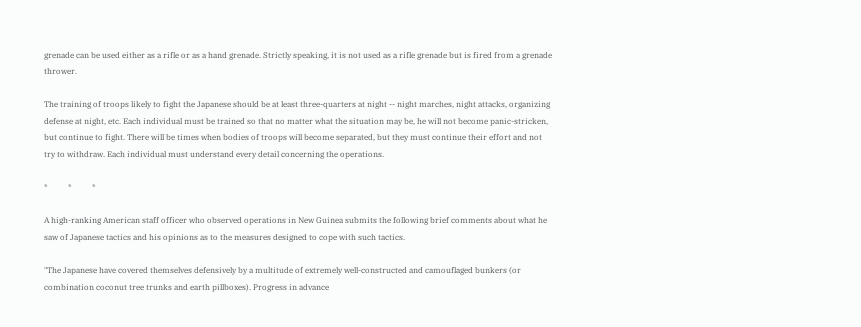grenade can be used either as a rifle or as a hand grenade. Strictly speaking, it is not used as a rifle grenade but is fired from a grenade thrower.

The training of troops likely to fight the Japanese should be at least three-quarters at night -- night marches, night attacks, organizing defense at night, etc. Each individual must be trained so that no matter what the situation may be, he will not become panic-stricken, but continue to fight. There will be times when bodies of troops will become separated, but they must continue their effort and not try to withdraw. Each individual must understand every detail concerning the operations.

*          *          *

A high-ranking American staff officer who observed operations in New Guinea submits the following brief comments about what he saw of Japanese tactics and his opinions as to the measures designed to cope with such tactics.

"The Japanese have covered themselves defensively by a multitude of extremely well-constructed and camouflaged bunkers (or combination coconut tree trunks and earth pillboxes). Progress in advance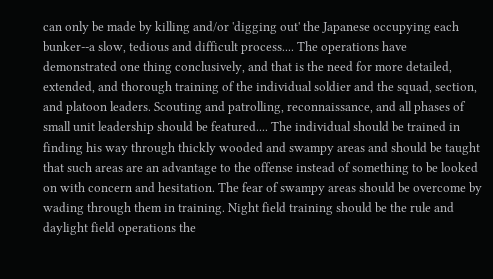can only be made by killing and/or 'digging out' the Japanese occupying each bunker--a slow, tedious and difficult process.... The operations have demonstrated one thing conclusively, and that is the need for more detailed, extended, and thorough training of the individual soldier and the squad, section, and platoon leaders. Scouting and patrolling, reconnaissance, and all phases of small unit leadership should be featured.... The individual should be trained in finding his way through thickly wooded and swampy areas and should be taught that such areas are an advantage to the offense instead of something to be looked on with concern and hesitation. The fear of swampy areas should be overcome by wading through them in training. Night field training should be the rule and daylight field operations the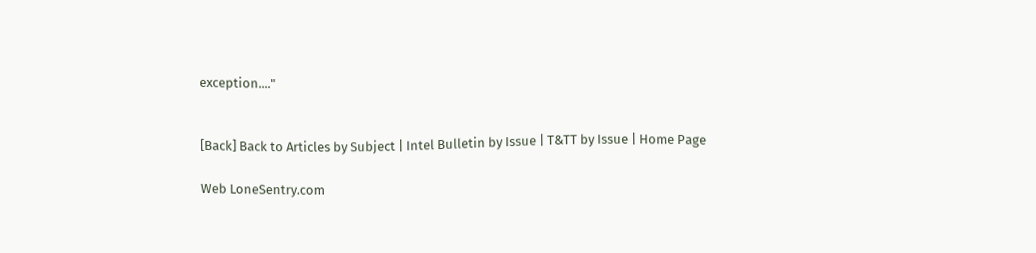exception...."


[Back] Back to Articles by Subject | Intel Bulletin by Issue | T&TT by Issue | Home Page

Web LoneSentry.com